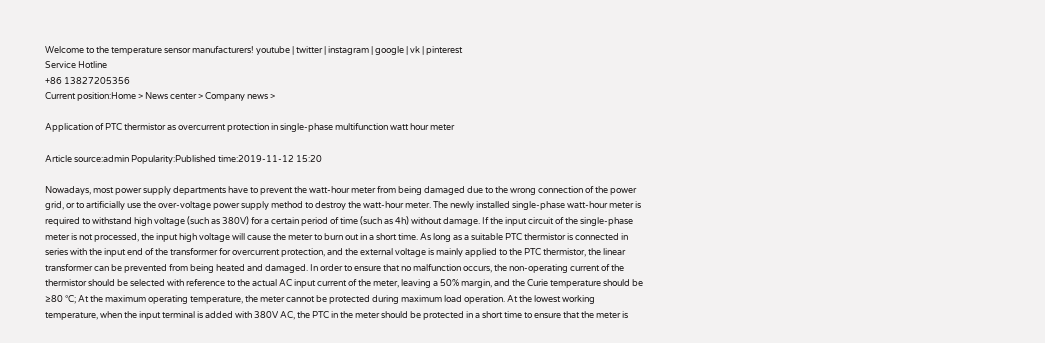Welcome to the temperature sensor manufacturers! youtube | twitter | instagram | google | vk | pinterest
Service Hotline
+86 13827205356
Current position:Home > News center > Company news >

Application of PTC thermistor as overcurrent protection in single-phase multifunction watt hour meter

Article source:admin Popularity:Published time:2019-11-12 15:20

Nowadays, most power supply departments have to prevent the watt-hour meter from being damaged due to the wrong connection of the power grid, or to artificially use the over-voltage power supply method to destroy the watt-hour meter. The newly installed single-phase watt-hour meter is required to withstand high voltage (such as 380V) for a certain period of time (such as 4h) without damage. If the input circuit of the single-phase meter is not processed, the input high voltage will cause the meter to burn out in a short time. As long as a suitable PTC thermistor is connected in series with the input end of the transformer for overcurrent protection, and the external voltage is mainly applied to the PTC thermistor, the linear transformer can be prevented from being heated and damaged. In order to ensure that no malfunction occurs, the non-operating current of the thermistor should be selected with reference to the actual AC input current of the meter, leaving a 50% margin, and the Curie temperature should be ≥80 °C; At the maximum operating temperature, the meter cannot be protected during maximum load operation. At the lowest working temperature, when the input terminal is added with 380V AC, the PTC in the meter should be protected in a short time to ensure that the meter is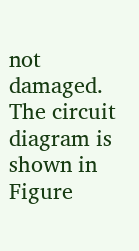not damaged.
The circuit diagram is shown in Figure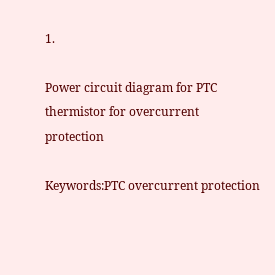1.

Power circuit diagram for PTC thermistor for overcurrent protection

Keywords:PTC overcurrent protection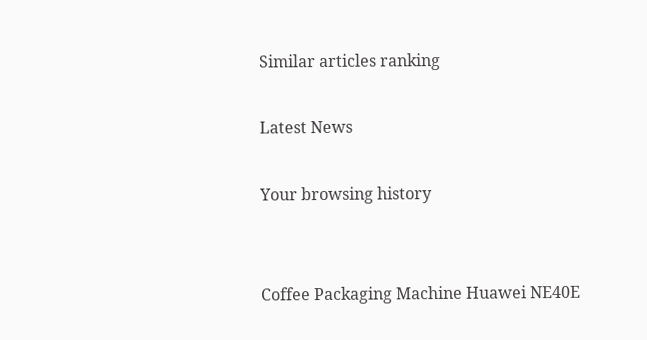Similar articles ranking

Latest News

Your browsing history


Coffee Packaging Machine Huawei NE40E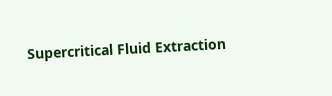Supercritical Fluid Extraction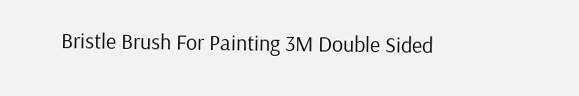Bristle Brush For Painting 3M Double Sided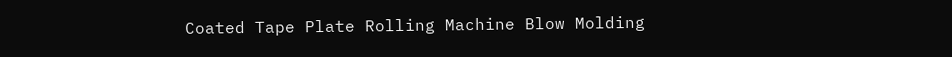Coated Tape Plate Rolling Machine Blow Molding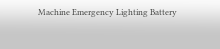Machine Emergency Lighting Battery